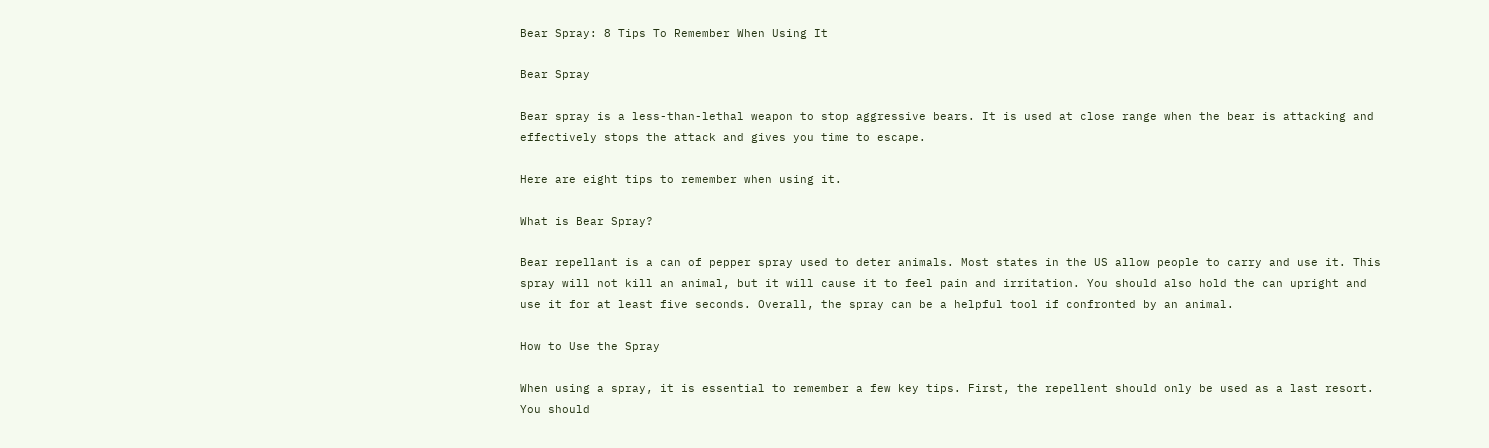Bear Spray: 8 Tips To Remember When Using It

Bear Spray

Bear spray is a less-than-lethal weapon to stop aggressive bears. It is used at close range when the bear is attacking and effectively stops the attack and gives you time to escape.

Here are eight tips to remember when using it.

What is Bear Spray?

Bear repellant is a can of pepper spray used to deter animals. Most states in the US allow people to carry and use it. This spray will not kill an animal, but it will cause it to feel pain and irritation. You should also hold the can upright and use it for at least five seconds. Overall, the spray can be a helpful tool if confronted by an animal.

How to Use the Spray

When using a spray, it is essential to remember a few key tips. First, the repellent should only be used as a last resort. You should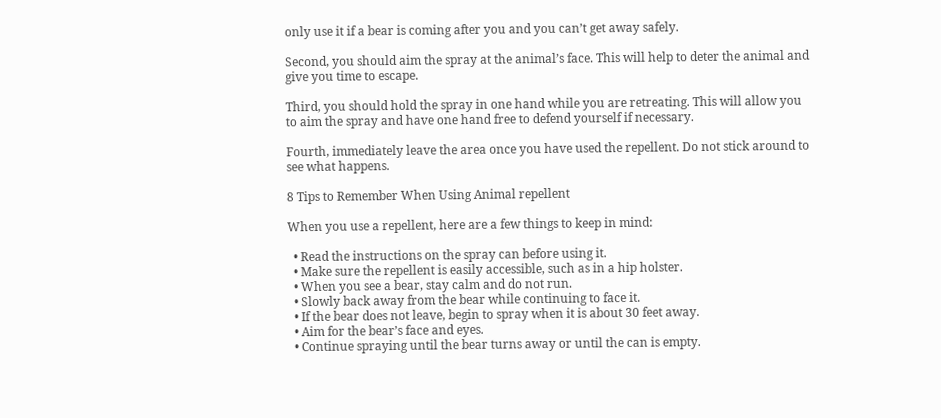only use it if a bear is coming after you and you can’t get away safely.

Second, you should aim the spray at the animal’s face. This will help to deter the animal and give you time to escape.

Third, you should hold the spray in one hand while you are retreating. This will allow you to aim the spray and have one hand free to defend yourself if necessary.

Fourth, immediately leave the area once you have used the repellent. Do not stick around to see what happens.

8 Tips to Remember When Using Animal repellent

When you use a repellent, here are a few things to keep in mind:

  • Read the instructions on the spray can before using it.
  • Make sure the repellent is easily accessible, such as in a hip holster.
  • When you see a bear, stay calm and do not run.
  • Slowly back away from the bear while continuing to face it.
  • If the bear does not leave, begin to spray when it is about 30 feet away.
  • Aim for the bear’s face and eyes.
  • Continue spraying until the bear turns away or until the can is empty.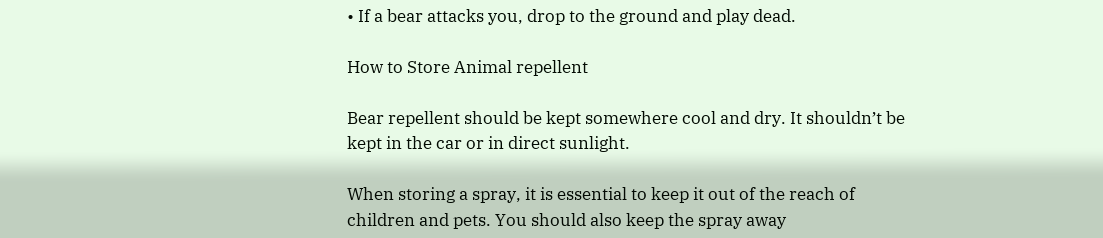• If a bear attacks you, drop to the ground and play dead.

How to Store Animal repellent

Bear repellent should be kept somewhere cool and dry. It shouldn’t be kept in the car or in direct sunlight.

When storing a spray, it is essential to keep it out of the reach of children and pets. You should also keep the spray away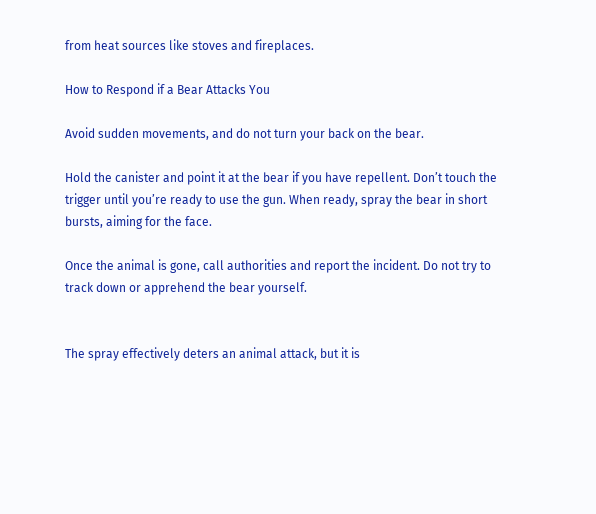from heat sources like stoves and fireplaces.

How to Respond if a Bear Attacks You

Avoid sudden movements, and do not turn your back on the bear.

Hold the canister and point it at the bear if you have repellent. Don’t touch the trigger until you’re ready to use the gun. When ready, spray the bear in short bursts, aiming for the face.

Once the animal is gone, call authorities and report the incident. Do not try to track down or apprehend the bear yourself.


The spray effectively deters an animal attack, but it is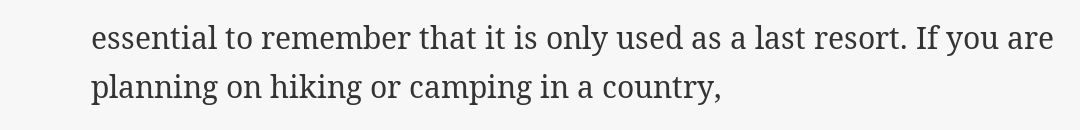essential to remember that it is only used as a last resort. If you are planning on hiking or camping in a country,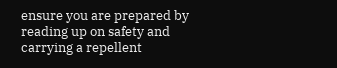ensure you are prepared by reading up on safety and carrying a repellent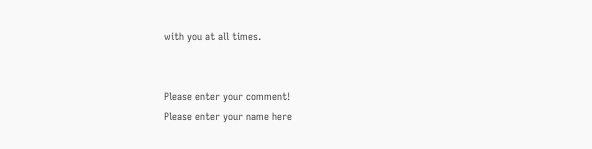with you at all times.


Please enter your comment!
Please enter your name here